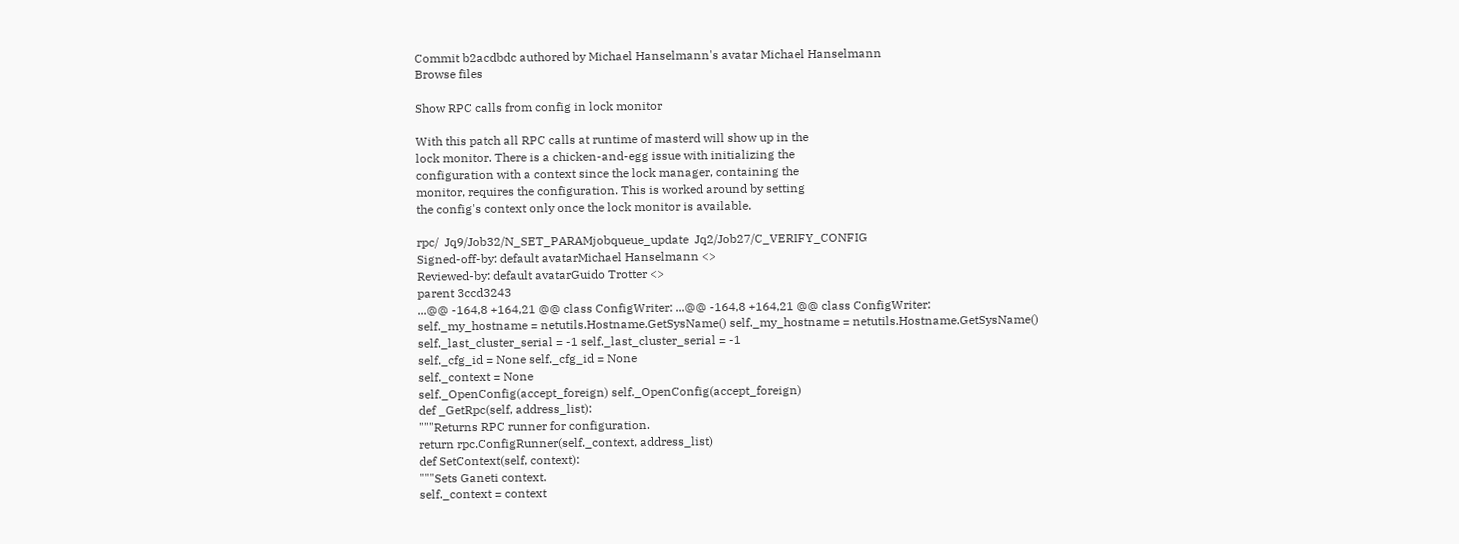Commit b2acdbdc authored by Michael Hanselmann's avatar Michael Hanselmann
Browse files

Show RPC calls from config in lock monitor

With this patch all RPC calls at runtime of masterd will show up in the
lock monitor. There is a chicken-and-egg issue with initializing the
configuration with a context since the lock manager, containing the
monitor, requires the configuration. This is worked around by setting
the config's context only once the lock monitor is available.

rpc/  Jq9/Job32/N_SET_PARAMjobqueue_update  Jq2/Job27/C_VERIFY_CONFIG
Signed-off-by: default avatarMichael Hanselmann <>
Reviewed-by: default avatarGuido Trotter <>
parent 3ccd3243
...@@ -164,8 +164,21 @@ class ConfigWriter: ...@@ -164,8 +164,21 @@ class ConfigWriter:
self._my_hostname = netutils.Hostname.GetSysName() self._my_hostname = netutils.Hostname.GetSysName()
self._last_cluster_serial = -1 self._last_cluster_serial = -1
self._cfg_id = None self._cfg_id = None
self._context = None
self._OpenConfig(accept_foreign) self._OpenConfig(accept_foreign)
def _GetRpc(self, address_list):
"""Returns RPC runner for configuration.
return rpc.ConfigRunner(self._context, address_list)
def SetContext(self, context):
"""Sets Ganeti context.
self._context = context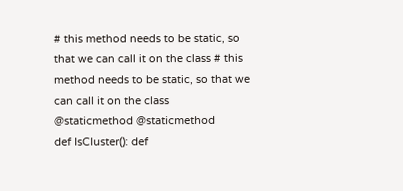# this method needs to be static, so that we can call it on the class # this method needs to be static, so that we can call it on the class
@staticmethod @staticmethod
def IsCluster(): def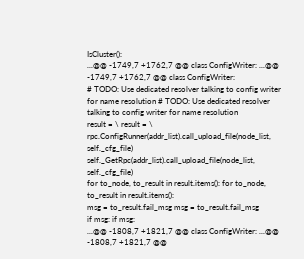IsCluster():
...@@ -1749,7 +1762,7 @@ class ConfigWriter: ...@@ -1749,7 +1762,7 @@ class ConfigWriter:
# TODO: Use dedicated resolver talking to config writer for name resolution # TODO: Use dedicated resolver talking to config writer for name resolution
result = \ result = \
rpc.ConfigRunner(addr_list).call_upload_file(node_list, self._cfg_file) self._GetRpc(addr_list).call_upload_file(node_list, self._cfg_file)
for to_node, to_result in result.items(): for to_node, to_result in result.items():
msg = to_result.fail_msg msg = to_result.fail_msg
if msg: if msg:
...@@ -1808,7 +1821,7 @@ class ConfigWriter: ...@@ -1808,7 +1821,7 @@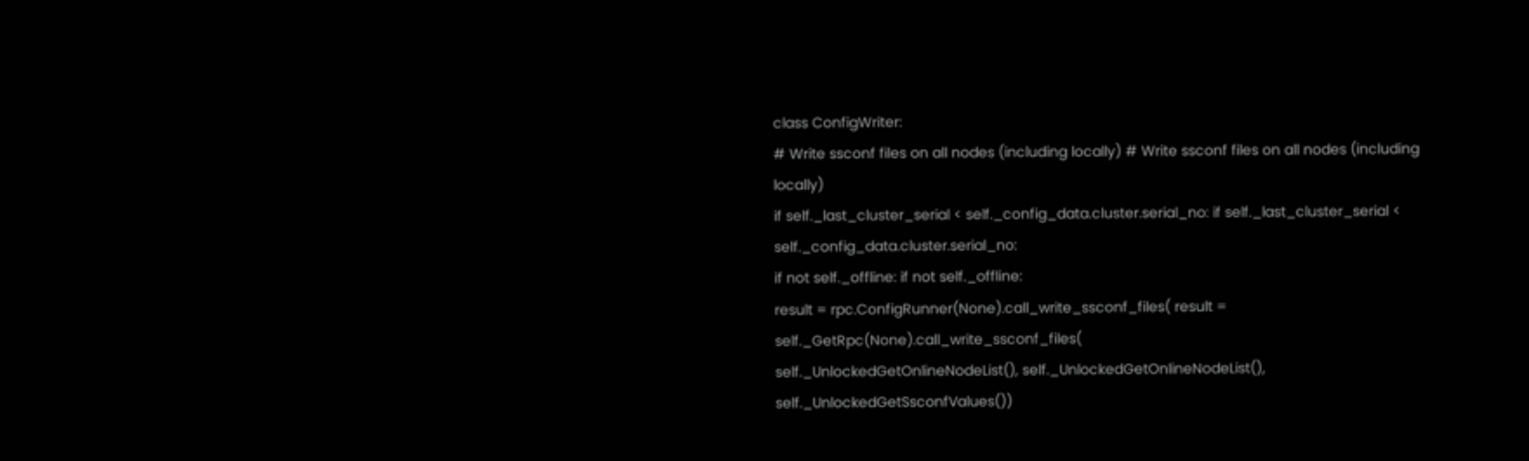class ConfigWriter:
# Write ssconf files on all nodes (including locally) # Write ssconf files on all nodes (including locally)
if self._last_cluster_serial < self._config_data.cluster.serial_no: if self._last_cluster_serial < self._config_data.cluster.serial_no:
if not self._offline: if not self._offline:
result = rpc.ConfigRunner(None).call_write_ssconf_files( result = self._GetRpc(None).call_write_ssconf_files(
self._UnlockedGetOnlineNodeList(), self._UnlockedGetOnlineNodeList(),
self._UnlockedGetSsconfValues())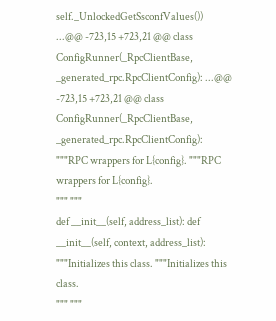self._UnlockedGetSsconfValues())
...@@ -723,15 +723,21 @@ class ConfigRunner(_RpcClientBase, _generated_rpc.RpcClientConfig): ...@@ -723,15 +723,21 @@ class ConfigRunner(_RpcClientBase, _generated_rpc.RpcClientConfig):
"""RPC wrappers for L{config}. """RPC wrappers for L{config}.
""" """
def __init__(self, address_list): def __init__(self, context, address_list):
"""Initializes this class. """Initializes this class.
""" """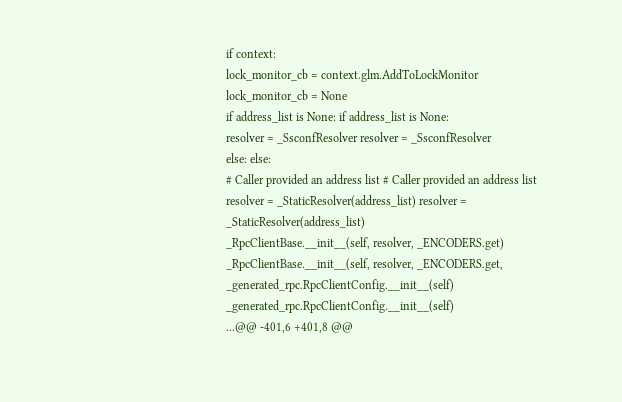if context:
lock_monitor_cb = context.glm.AddToLockMonitor
lock_monitor_cb = None
if address_list is None: if address_list is None:
resolver = _SsconfResolver resolver = _SsconfResolver
else: else:
# Caller provided an address list # Caller provided an address list
resolver = _StaticResolver(address_list) resolver = _StaticResolver(address_list)
_RpcClientBase.__init__(self, resolver, _ENCODERS.get) _RpcClientBase.__init__(self, resolver, _ENCODERS.get,
_generated_rpc.RpcClientConfig.__init__(self) _generated_rpc.RpcClientConfig.__init__(self)
...@@ -401,6 +401,8 @@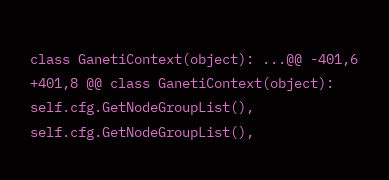class GanetiContext(object): ...@@ -401,6 +401,8 @@ class GanetiContext(object):
self.cfg.GetNodeGroupList(), self.cfg.GetNodeGroupList(),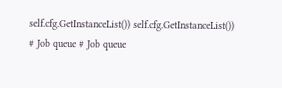self.cfg.GetInstanceList()) self.cfg.GetInstanceList())
# Job queue # Job queue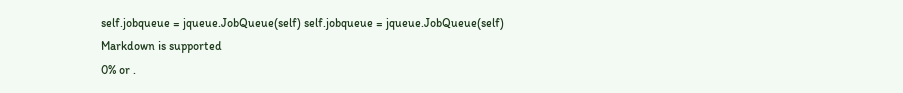self.jobqueue = jqueue.JobQueue(self) self.jobqueue = jqueue.JobQueue(self)
Markdown is supported
0% or .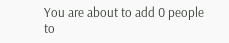You are about to add 0 people to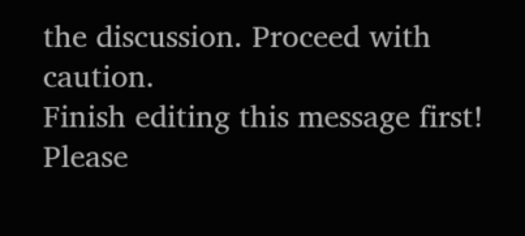the discussion. Proceed with caution.
Finish editing this message first!
Please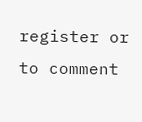register or to comment